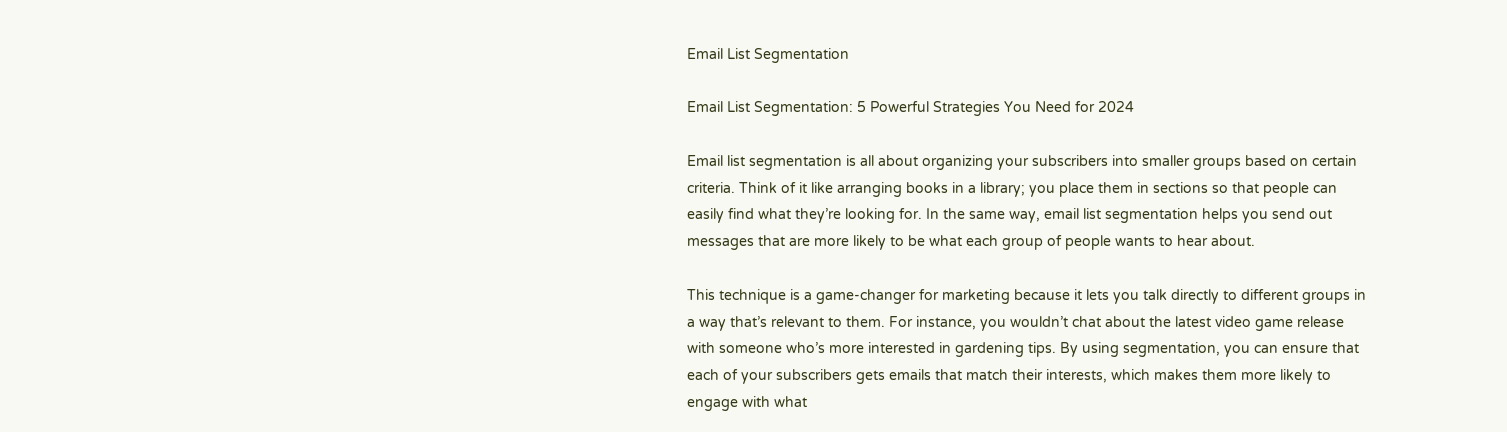Email List Segmentation

Email List Segmentation: 5 Powerful Strategies You Need for 2024

Email list segmentation is all about organizing your subscribers into smaller groups based on certain criteria. Think of it like arranging books in a library; you place them in sections so that people can easily find what they’re looking for. In the same way, email list segmentation helps you send out messages that are more likely to be what each group of people wants to hear about.

This technique is a game-changer for marketing because it lets you talk directly to different groups in a way that’s relevant to them. For instance, you wouldn’t chat about the latest video game release with someone who’s more interested in gardening tips. By using segmentation, you can ensure that each of your subscribers gets emails that match their interests, which makes them more likely to engage with what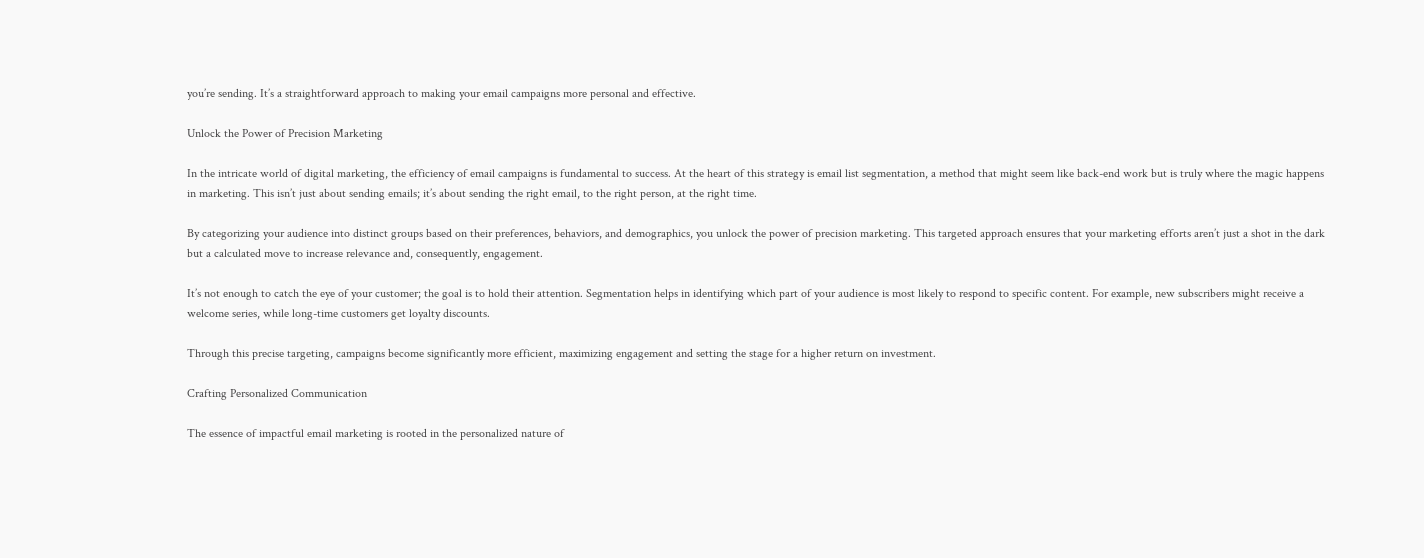you’re sending. It’s a straightforward approach to making your email campaigns more personal and effective.

Unlock the Power of Precision Marketing

In the intricate world of digital marketing, the efficiency of email campaigns is fundamental to success. At the heart of this strategy is email list segmentation, a method that might seem like back-end work but is truly where the magic happens in marketing. This isn’t just about sending emails; it’s about sending the right email, to the right person, at the right time.

By categorizing your audience into distinct groups based on their preferences, behaviors, and demographics, you unlock the power of precision marketing. This targeted approach ensures that your marketing efforts aren’t just a shot in the dark but a calculated move to increase relevance and, consequently, engagement.

It’s not enough to catch the eye of your customer; the goal is to hold their attention. Segmentation helps in identifying which part of your audience is most likely to respond to specific content. For example, new subscribers might receive a welcome series, while long-time customers get loyalty discounts.

Through this precise targeting, campaigns become significantly more efficient, maximizing engagement and setting the stage for a higher return on investment.

Crafting Personalized Communication

The essence of impactful email marketing is rooted in the personalized nature of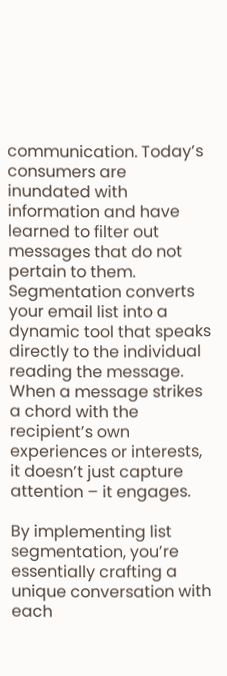communication. Today’s consumers are inundated with information and have learned to filter out messages that do not pertain to them. Segmentation converts your email list into a dynamic tool that speaks directly to the individual reading the message. When a message strikes a chord with the recipient’s own experiences or interests, it doesn’t just capture attention – it engages.

By implementing list segmentation, you’re essentially crafting a unique conversation with each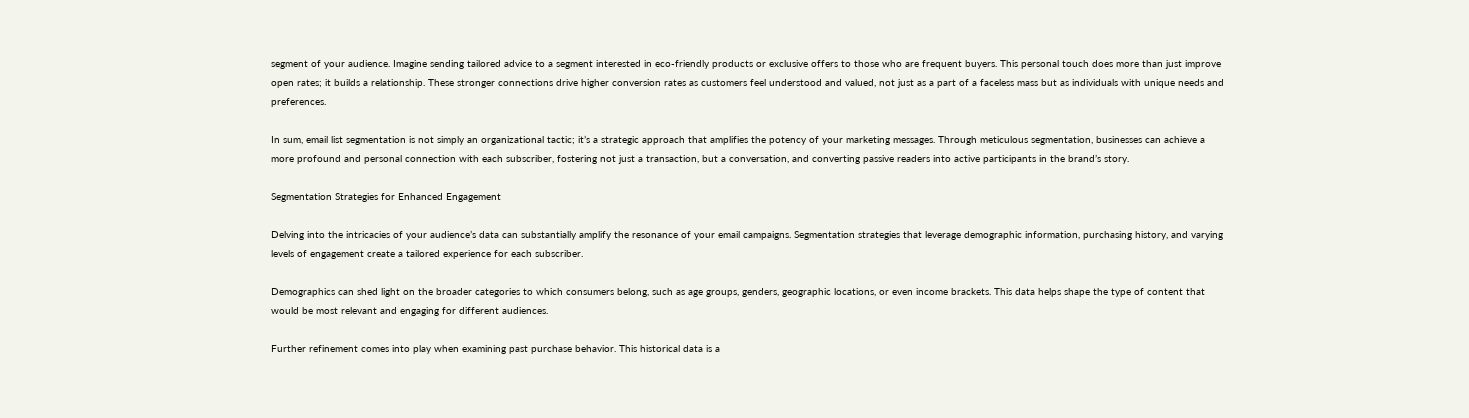segment of your audience. Imagine sending tailored advice to a segment interested in eco-friendly products or exclusive offers to those who are frequent buyers. This personal touch does more than just improve open rates; it builds a relationship. These stronger connections drive higher conversion rates as customers feel understood and valued, not just as a part of a faceless mass but as individuals with unique needs and preferences.

In sum, email list segmentation is not simply an organizational tactic; it’s a strategic approach that amplifies the potency of your marketing messages. Through meticulous segmentation, businesses can achieve a more profound and personal connection with each subscriber, fostering not just a transaction, but a conversation, and converting passive readers into active participants in the brand’s story.

Segmentation Strategies for Enhanced Engagement

Delving into the intricacies of your audience’s data can substantially amplify the resonance of your email campaigns. Segmentation strategies that leverage demographic information, purchasing history, and varying levels of engagement create a tailored experience for each subscriber.

Demographics can shed light on the broader categories to which consumers belong, such as age groups, genders, geographic locations, or even income brackets. This data helps shape the type of content that would be most relevant and engaging for different audiences.

Further refinement comes into play when examining past purchase behavior. This historical data is a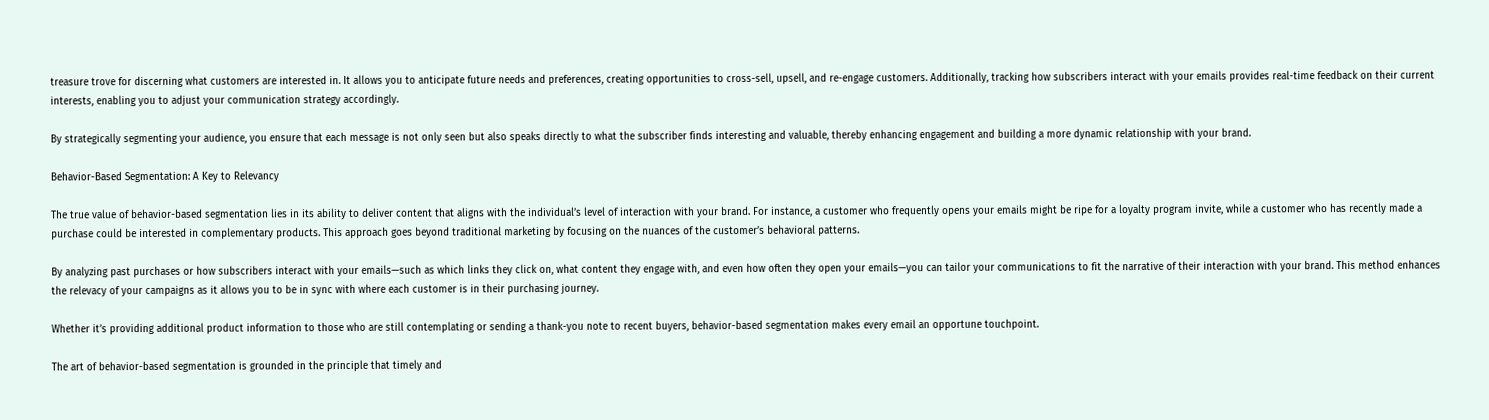treasure trove for discerning what customers are interested in. It allows you to anticipate future needs and preferences, creating opportunities to cross-sell, upsell, and re-engage customers. Additionally, tracking how subscribers interact with your emails provides real-time feedback on their current interests, enabling you to adjust your communication strategy accordingly.

By strategically segmenting your audience, you ensure that each message is not only seen but also speaks directly to what the subscriber finds interesting and valuable, thereby enhancing engagement and building a more dynamic relationship with your brand.

Behavior-Based Segmentation: A Key to Relevancy

The true value of behavior-based segmentation lies in its ability to deliver content that aligns with the individual’s level of interaction with your brand. For instance, a customer who frequently opens your emails might be ripe for a loyalty program invite, while a customer who has recently made a purchase could be interested in complementary products. This approach goes beyond traditional marketing by focusing on the nuances of the customer’s behavioral patterns.

By analyzing past purchases or how subscribers interact with your emails—such as which links they click on, what content they engage with, and even how often they open your emails—you can tailor your communications to fit the narrative of their interaction with your brand. This method enhances the relevacy of your campaigns as it allows you to be in sync with where each customer is in their purchasing journey.

Whether it’s providing additional product information to those who are still contemplating or sending a thank-you note to recent buyers, behavior-based segmentation makes every email an opportune touchpoint.

The art of behavior-based segmentation is grounded in the principle that timely and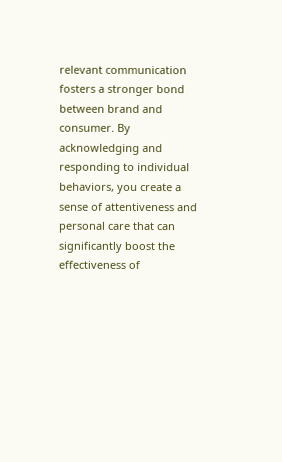relevant communication fosters a stronger bond between brand and consumer. By acknowledging and responding to individual behaviors, you create a sense of attentiveness and personal care that can significantly boost the effectiveness of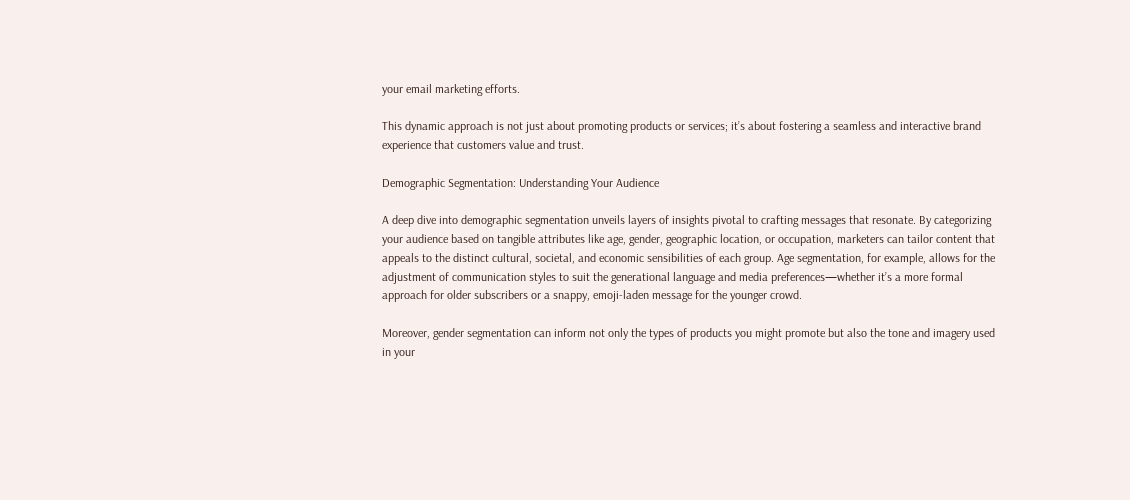your email marketing efforts.

This dynamic approach is not just about promoting products or services; it’s about fostering a seamless and interactive brand experience that customers value and trust.

Demographic Segmentation: Understanding Your Audience

A deep dive into demographic segmentation unveils layers of insights pivotal to crafting messages that resonate. By categorizing your audience based on tangible attributes like age, gender, geographic location, or occupation, marketers can tailor content that appeals to the distinct cultural, societal, and economic sensibilities of each group. Age segmentation, for example, allows for the adjustment of communication styles to suit the generational language and media preferences—whether it’s a more formal approach for older subscribers or a snappy, emoji-laden message for the younger crowd.

Moreover, gender segmentation can inform not only the types of products you might promote but also the tone and imagery used in your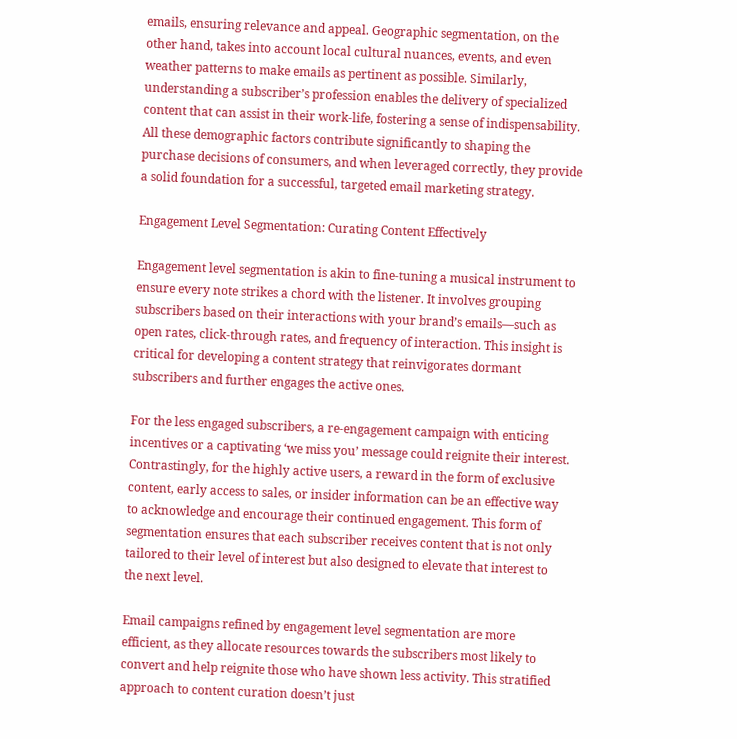emails, ensuring relevance and appeal. Geographic segmentation, on the other hand, takes into account local cultural nuances, events, and even weather patterns to make emails as pertinent as possible. Similarly, understanding a subscriber’s profession enables the delivery of specialized content that can assist in their work-life, fostering a sense of indispensability. All these demographic factors contribute significantly to shaping the purchase decisions of consumers, and when leveraged correctly, they provide a solid foundation for a successful, targeted email marketing strategy.

Engagement Level Segmentation: Curating Content Effectively

Engagement level segmentation is akin to fine-tuning a musical instrument to ensure every note strikes a chord with the listener. It involves grouping subscribers based on their interactions with your brand’s emails—such as open rates, click-through rates, and frequency of interaction. This insight is critical for developing a content strategy that reinvigorates dormant subscribers and further engages the active ones.

For the less engaged subscribers, a re-engagement campaign with enticing incentives or a captivating ‘we miss you’ message could reignite their interest. Contrastingly, for the highly active users, a reward in the form of exclusive content, early access to sales, or insider information can be an effective way to acknowledge and encourage their continued engagement. This form of segmentation ensures that each subscriber receives content that is not only tailored to their level of interest but also designed to elevate that interest to the next level.

Email campaigns refined by engagement level segmentation are more efficient, as they allocate resources towards the subscribers most likely to convert and help reignite those who have shown less activity. This stratified approach to content curation doesn’t just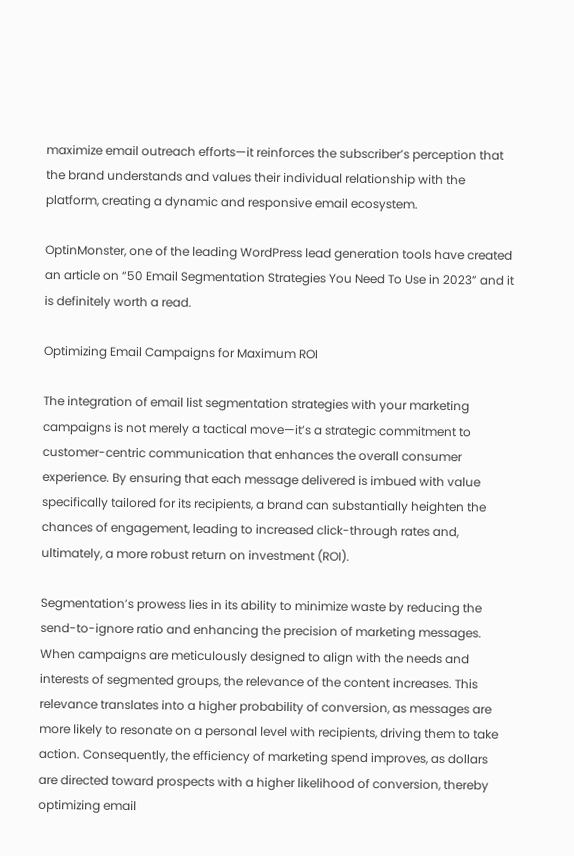maximize email outreach efforts—it reinforces the subscriber’s perception that the brand understands and values their individual relationship with the platform, creating a dynamic and responsive email ecosystem.

OptinMonster, one of the leading WordPress lead generation tools have created an article on “50 Email Segmentation Strategies You Need To Use in 2023” and it is definitely worth a read.

Optimizing Email Campaigns for Maximum ROI

The integration of email list segmentation strategies with your marketing campaigns is not merely a tactical move—it’s a strategic commitment to customer-centric communication that enhances the overall consumer experience. By ensuring that each message delivered is imbued with value specifically tailored for its recipients, a brand can substantially heighten the chances of engagement, leading to increased click-through rates and, ultimately, a more robust return on investment (ROI).

Segmentation’s prowess lies in its ability to minimize waste by reducing the send-to-ignore ratio and enhancing the precision of marketing messages. When campaigns are meticulously designed to align with the needs and interests of segmented groups, the relevance of the content increases. This relevance translates into a higher probability of conversion, as messages are more likely to resonate on a personal level with recipients, driving them to take action. Consequently, the efficiency of marketing spend improves, as dollars are directed toward prospects with a higher likelihood of conversion, thereby optimizing email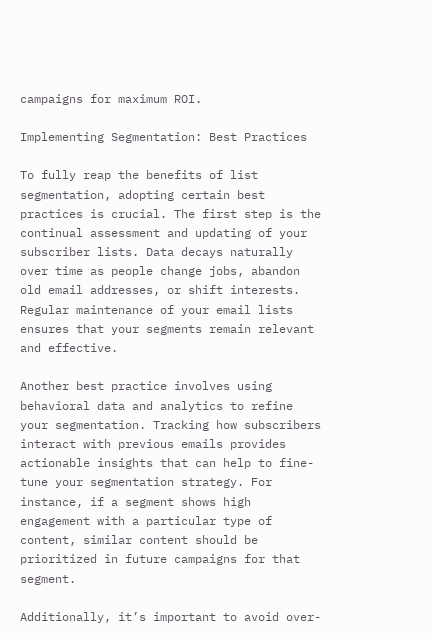campaigns for maximum ROI.

Implementing Segmentation: Best Practices

To fully reap the benefits of list segmentation, adopting certain best practices is crucial. The first step is the continual assessment and updating of your subscriber lists. Data decays naturally over time as people change jobs, abandon old email addresses, or shift interests. Regular maintenance of your email lists ensures that your segments remain relevant and effective.

Another best practice involves using behavioral data and analytics to refine your segmentation. Tracking how subscribers interact with previous emails provides actionable insights that can help to fine-tune your segmentation strategy. For instance, if a segment shows high engagement with a particular type of content, similar content should be prioritized in future campaigns for that segment.

Additionally, it’s important to avoid over-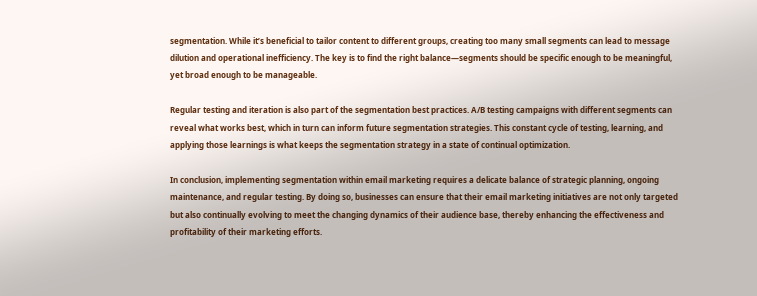segmentation. While it’s beneficial to tailor content to different groups, creating too many small segments can lead to message dilution and operational inefficiency. The key is to find the right balance—segments should be specific enough to be meaningful, yet broad enough to be manageable.

Regular testing and iteration is also part of the segmentation best practices. A/B testing campaigns with different segments can reveal what works best, which in turn can inform future segmentation strategies. This constant cycle of testing, learning, and applying those learnings is what keeps the segmentation strategy in a state of continual optimization.

In conclusion, implementing segmentation within email marketing requires a delicate balance of strategic planning, ongoing maintenance, and regular testing. By doing so, businesses can ensure that their email marketing initiatives are not only targeted but also continually evolving to meet the changing dynamics of their audience base, thereby enhancing the effectiveness and profitability of their marketing efforts.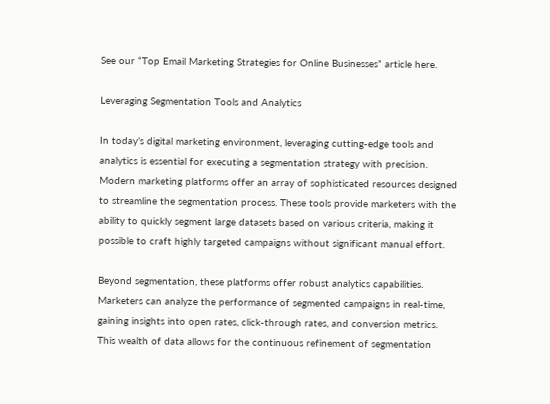See our “Top Email Marketing Strategies for Online Businesses” article here.

Leveraging Segmentation Tools and Analytics

In today’s digital marketing environment, leveraging cutting-edge tools and analytics is essential for executing a segmentation strategy with precision. Modern marketing platforms offer an array of sophisticated resources designed to streamline the segmentation process. These tools provide marketers with the ability to quickly segment large datasets based on various criteria, making it possible to craft highly targeted campaigns without significant manual effort.

Beyond segmentation, these platforms offer robust analytics capabilities. Marketers can analyze the performance of segmented campaigns in real-time, gaining insights into open rates, click-through rates, and conversion metrics. This wealth of data allows for the continuous refinement of segmentation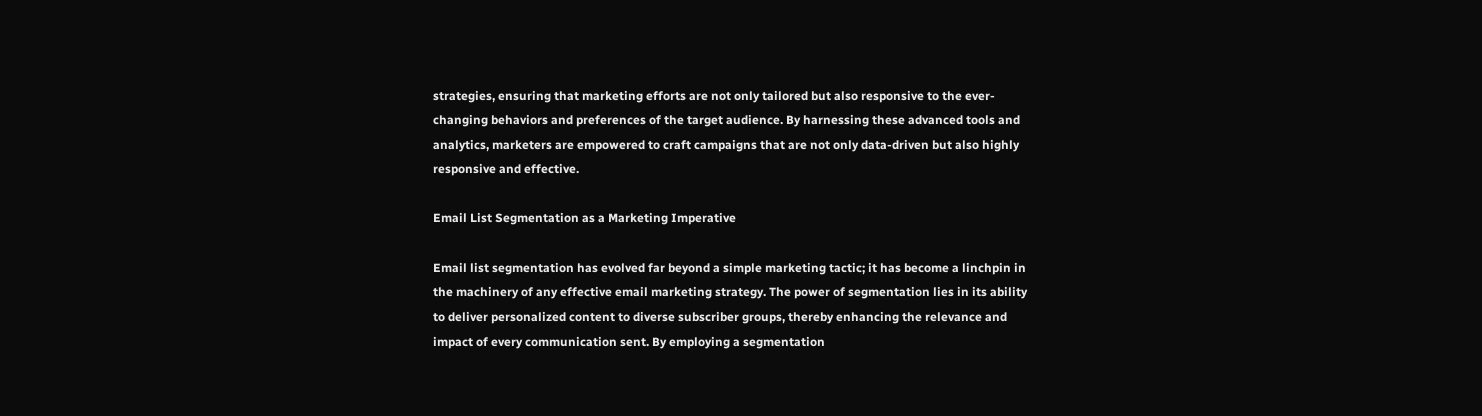strategies, ensuring that marketing efforts are not only tailored but also responsive to the ever-changing behaviors and preferences of the target audience. By harnessing these advanced tools and analytics, marketers are empowered to craft campaigns that are not only data-driven but also highly responsive and effective.

Email List Segmentation as a Marketing Imperative

Email list segmentation has evolved far beyond a simple marketing tactic; it has become a linchpin in the machinery of any effective email marketing strategy. The power of segmentation lies in its ability to deliver personalized content to diverse subscriber groups, thereby enhancing the relevance and impact of every communication sent. By employing a segmentation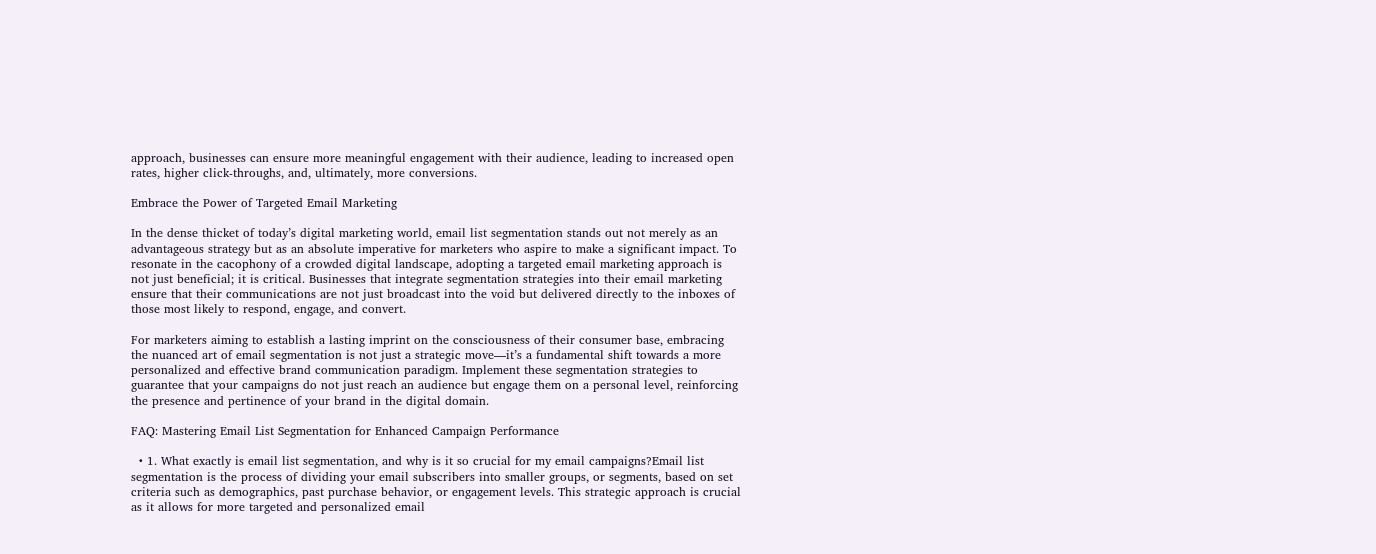approach, businesses can ensure more meaningful engagement with their audience, leading to increased open rates, higher click-throughs, and, ultimately, more conversions.

Embrace the Power of Targeted Email Marketing

In the dense thicket of today’s digital marketing world, email list segmentation stands out not merely as an advantageous strategy but as an absolute imperative for marketers who aspire to make a significant impact. To resonate in the cacophony of a crowded digital landscape, adopting a targeted email marketing approach is not just beneficial; it is critical. Businesses that integrate segmentation strategies into their email marketing ensure that their communications are not just broadcast into the void but delivered directly to the inboxes of those most likely to respond, engage, and convert.

For marketers aiming to establish a lasting imprint on the consciousness of their consumer base, embracing the nuanced art of email segmentation is not just a strategic move—it’s a fundamental shift towards a more personalized and effective brand communication paradigm. Implement these segmentation strategies to guarantee that your campaigns do not just reach an audience but engage them on a personal level, reinforcing the presence and pertinence of your brand in the digital domain.

FAQ: Mastering Email List Segmentation for Enhanced Campaign Performance

  • 1. What exactly is email list segmentation, and why is it so crucial for my email campaigns?Email list segmentation is the process of dividing your email subscribers into smaller groups, or segments, based on set criteria such as demographics, past purchase behavior, or engagement levels. This strategic approach is crucial as it allows for more targeted and personalized email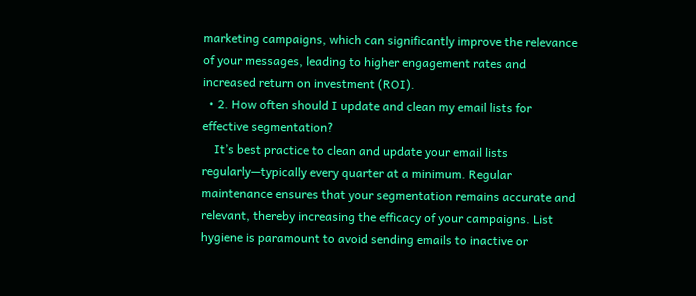marketing campaigns, which can significantly improve the relevance of your messages, leading to higher engagement rates and increased return on investment (ROI).
  • 2. How often should I update and clean my email lists for effective segmentation?
    It’s best practice to clean and update your email lists regularly—typically every quarter at a minimum. Regular maintenance ensures that your segmentation remains accurate and relevant, thereby increasing the efficacy of your campaigns. List hygiene is paramount to avoid sending emails to inactive or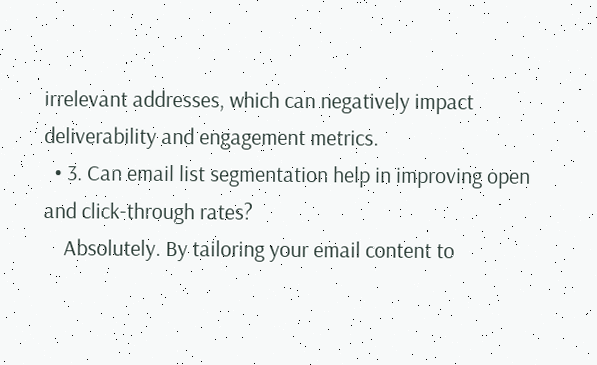irrelevant addresses, which can negatively impact deliverability and engagement metrics.
  • 3. Can email list segmentation help in improving open and click-through rates?
    Absolutely. By tailoring your email content to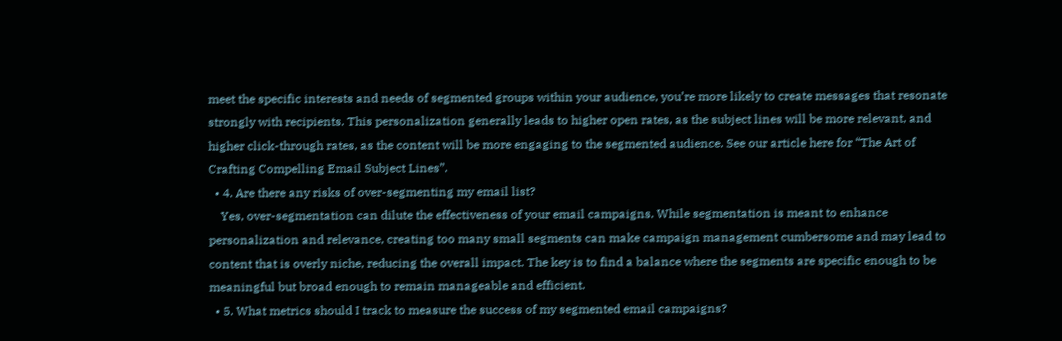meet the specific interests and needs of segmented groups within your audience, you’re more likely to create messages that resonate strongly with recipients. This personalization generally leads to higher open rates, as the subject lines will be more relevant, and higher click-through rates, as the content will be more engaging to the segmented audience. See our article here for “The Art of Crafting Compelling Email Subject Lines”.
  • 4. Are there any risks of over-segmenting my email list?
    Yes, over-segmentation can dilute the effectiveness of your email campaigns. While segmentation is meant to enhance personalization and relevance, creating too many small segments can make campaign management cumbersome and may lead to content that is overly niche, reducing the overall impact. The key is to find a balance where the segments are specific enough to be meaningful but broad enough to remain manageable and efficient.
  • 5. What metrics should I track to measure the success of my segmented email campaigns?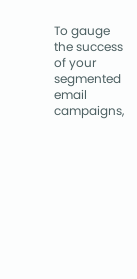To gauge the success of your segmented email campaigns,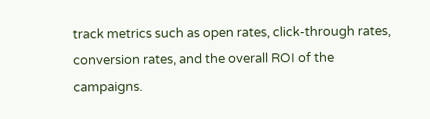track metrics such as open rates, click-through rates, conversion rates, and the overall ROI of the campaigns.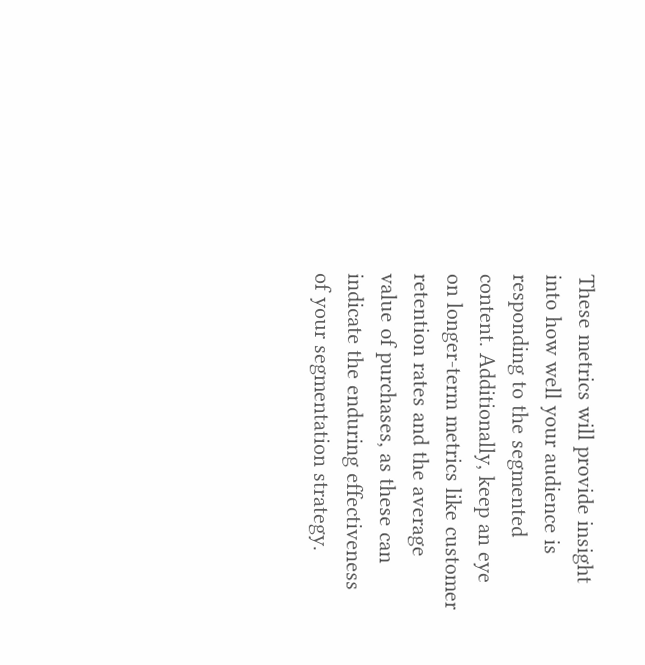These metrics will provide insight into how well your audience is responding to the segmented content. Additionally, keep an eye on longer-term metrics like customer retention rates and the average value of purchases, as these can indicate the enduring effectiveness of your segmentation strategy.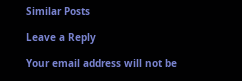Similar Posts

Leave a Reply

Your email address will not be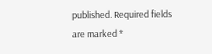published. Required fields are marked *